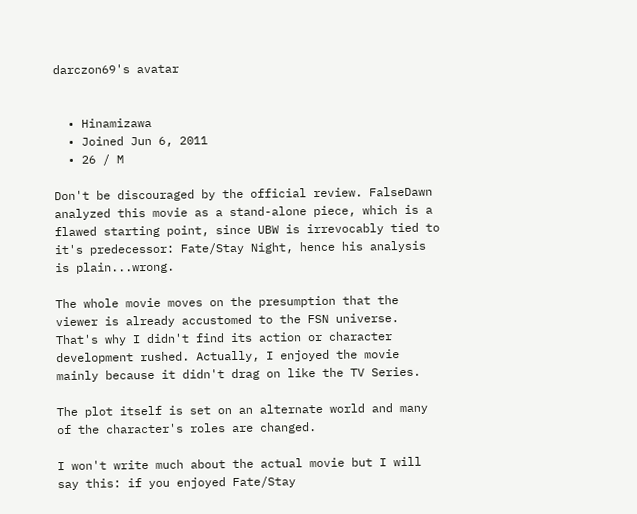darczon69's avatar


  • Hinamizawa
  • Joined Jun 6, 2011
  • 26 / M

Don't be discouraged by the official review. FalseDawn analyzed this movie as a stand-alone piece, which is a flawed starting point, since UBW is irrevocably tied to it's predecessor: Fate/Stay Night, hence his analysis is plain...wrong.

The whole movie moves on the presumption that the viewer is already accustomed to the FSN universe. That's why I didn't find its action or character development rushed. Actually, I enjoyed the movie mainly because it didn't drag on like the TV Series.

The plot itself is set on an alternate world and many of the character's roles are changed.

I won't write much about the actual movie but I will say this: if you enjoyed Fate/Stay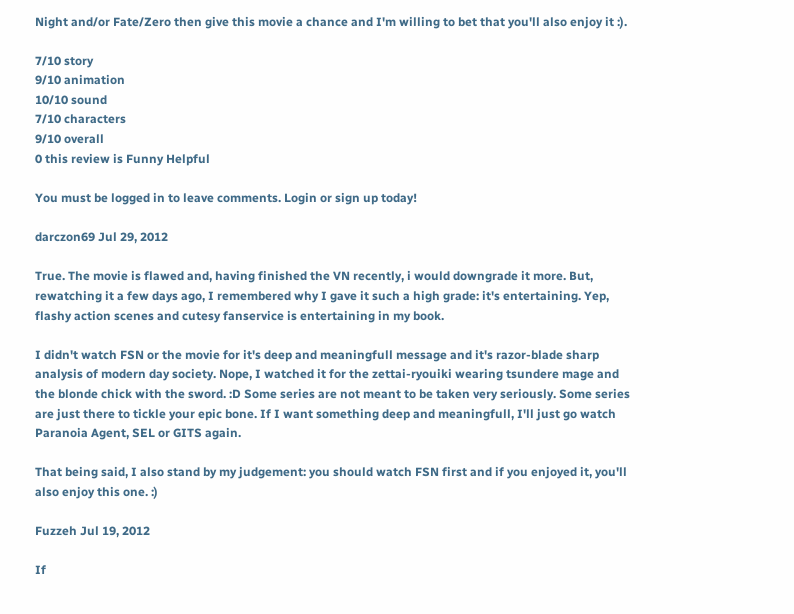Night and/or Fate/Zero then give this movie a chance and I'm willing to bet that you'll also enjoy it :).

7/10 story
9/10 animation
10/10 sound
7/10 characters
9/10 overall
0 this review is Funny Helpful

You must be logged in to leave comments. Login or sign up today!

darczon69 Jul 29, 2012

True. The movie is flawed and, having finished the VN recently, i would downgrade it more. But, rewatching it a few days ago, I remembered why I gave it such a high grade: it's entertaining. Yep, flashy action scenes and cutesy fanservice is entertaining in my book.

I didn't watch FSN or the movie for it's deep and meaningfull message and it's razor-blade sharp analysis of modern day society. Nope, I watched it for the zettai-ryouiki wearing tsundere mage and the blonde chick with the sword. :D Some series are not meant to be taken very seriously. Some series are just there to tickle your epic bone. If I want something deep and meaningfull, I'll just go watch Paranoia Agent, SEL or GITS again.

That being said, I also stand by my judgement: you should watch FSN first and if you enjoyed it, you'll also enjoy this one. :)

Fuzzeh Jul 19, 2012

If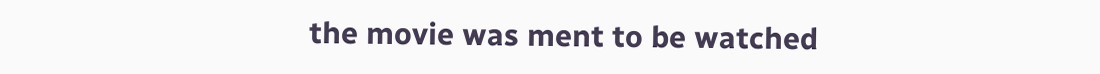the movie was ment to be watched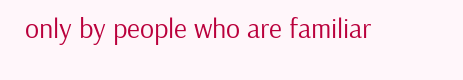only by people who are familiar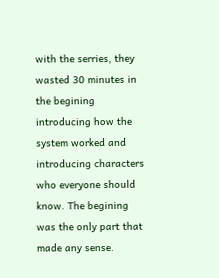with the serries, they wasted 30 minutes in the begining introducing how the system worked and introducing characters who everyone should know. The begining was the only part that made any sense.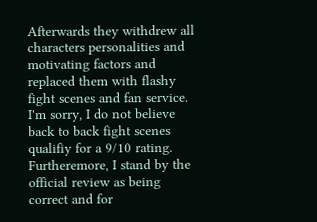Afterwards they withdrew all characters personalities and motivating factors and replaced them with flashy fight scenes and fan service. I'm sorry, I do not believe back to back fight scenes qualifiy for a 9/10 rating. Furtheremore, I stand by the official review as being correct and for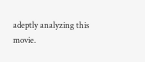adeptly analyzing this movie.